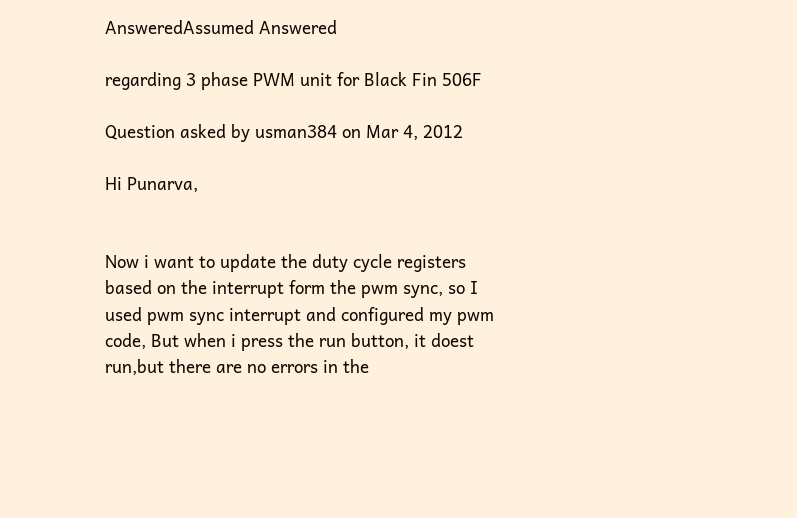AnsweredAssumed Answered

regarding 3 phase PWM unit for Black Fin 506F

Question asked by usman384 on Mar 4, 2012

Hi Punarva,


Now i want to update the duty cycle registers based on the interrupt form the pwm sync, so I used pwm sync interrupt and configured my pwm code, But when i press the run button, it doest run,but there are no errors in the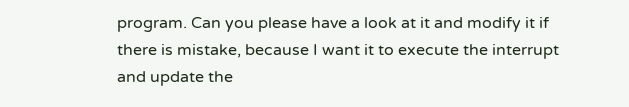program. Can you please have a look at it and modify it if there is mistake, because I want it to execute the interrupt and update the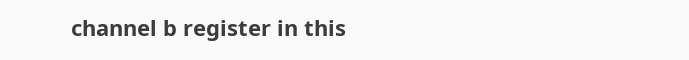channel b register in this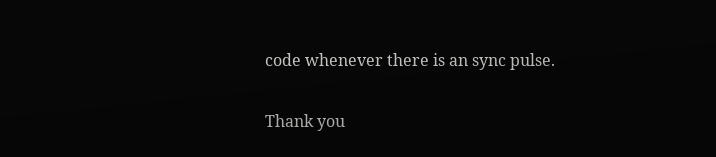code whenever there is an sync pulse.


Thank you